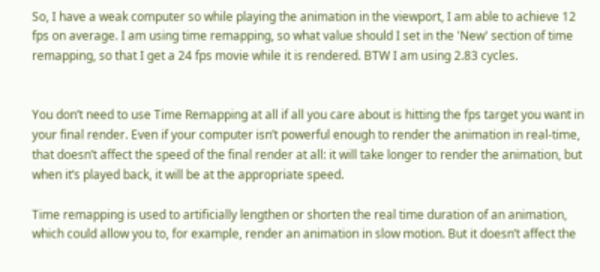So, I have a weak computer so while playing the animation in the viewport, I am able to achieve 12 fps on average. I am using time remapping, so what value should I set in the 'New' section of time remapping, so that I get a 24 fps movie while it is rendered. BTW I am using 2.83 cycles.


You don’t need to use Time Remapping at all if all you care about is hitting the fps target you want in your final render. Even if your computer isn’t powerful enough to render the animation in real-time, that doesn’t affect the speed of the final render at all: it will take longer to render the animation, but when it’s played back, it will be at the appropriate speed.

Time remapping is used to artificially lengthen or shorten the real time duration of an animation, which could allow you to, for example, render an animation in slow motion. But it doesn’t affect the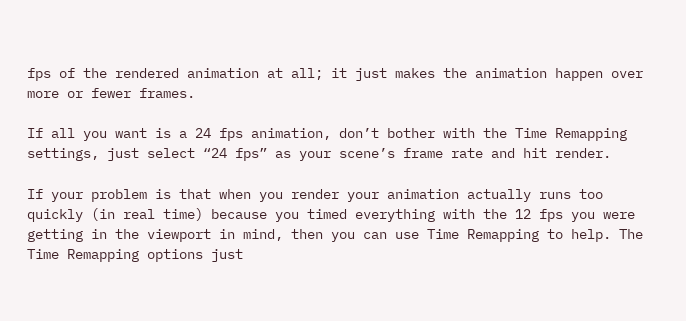fps of the rendered animation at all; it just makes the animation happen over more or fewer frames.

If all you want is a 24 fps animation, don’t bother with the Time Remapping settings, just select “24 fps” as your scene’s frame rate and hit render.

If your problem is that when you render your animation actually runs too quickly (in real time) because you timed everything with the 12 fps you were getting in the viewport in mind, then you can use Time Remapping to help. The Time Remapping options just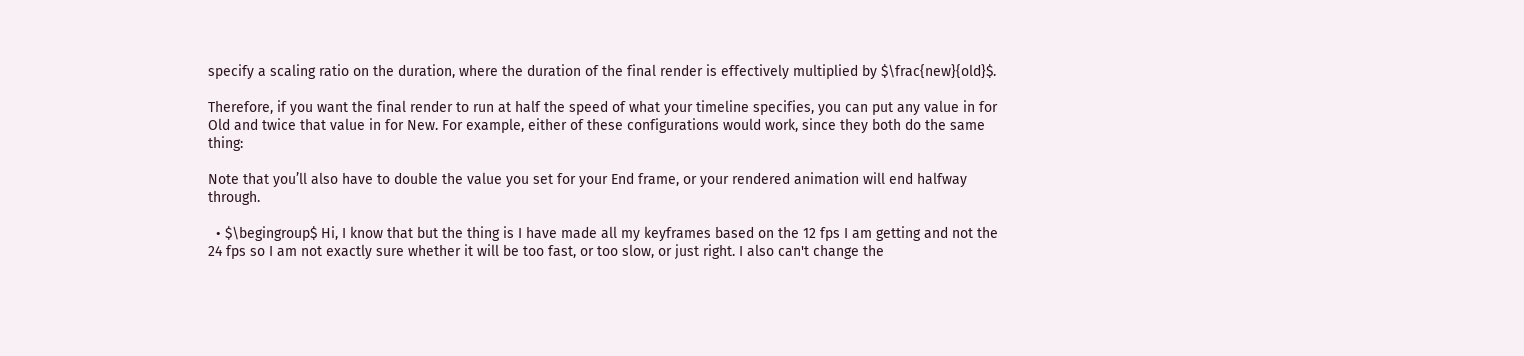specify a scaling ratio on the duration, where the duration of the final render is effectively multiplied by $\frac{new}{old}$.

Therefore, if you want the final render to run at half the speed of what your timeline specifies, you can put any value in for Old and twice that value in for New. For example, either of these configurations would work, since they both do the same thing:

Note that you’ll also have to double the value you set for your End frame, or your rendered animation will end halfway through.

  • $\begingroup$ Hi, I know that but the thing is I have made all my keyframes based on the 12 fps I am getting and not the 24 fps so I am not exactly sure whether it will be too fast, or too slow, or just right. I also can't change the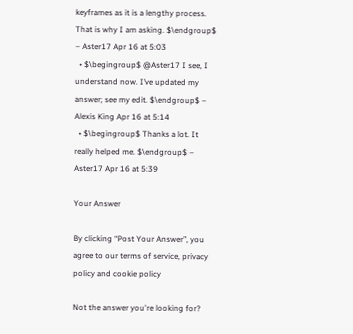keyframes as it is a lengthy process. That is why I am asking. $\endgroup$ – Aster17 Apr 16 at 5:03
  • $\begingroup$ @Aster17 I see, I understand now. I’ve updated my answer; see my edit. $\endgroup$ – Alexis King Apr 16 at 5:14
  • $\begingroup$ Thanks a lot. It really helped me. $\endgroup$ – Aster17 Apr 16 at 5:39

Your Answer

By clicking “Post Your Answer”, you agree to our terms of service, privacy policy and cookie policy

Not the answer you're looking for?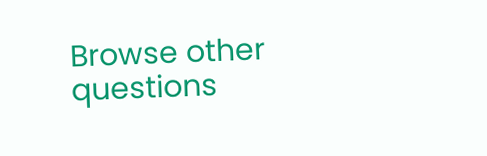Browse other questions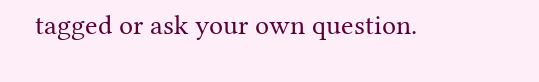tagged or ask your own question.